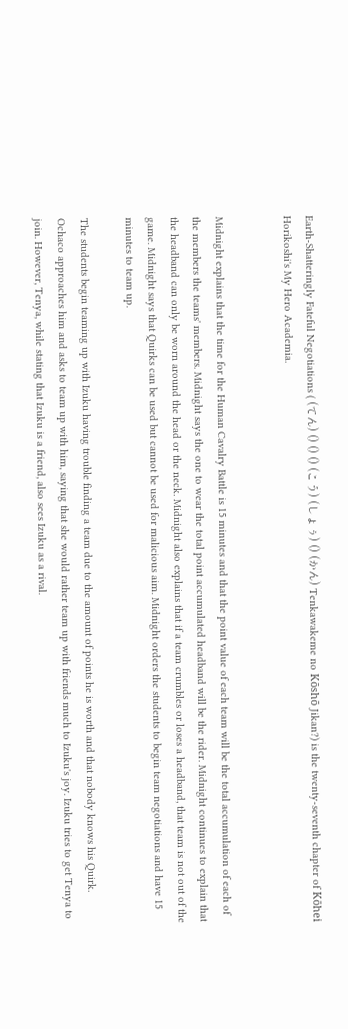Earth-Shatteringly Fateful Negotiations ( (てん) () () () (こう) (しょぅ) () (かん) Tenkawakeme no Kōshō Jikan?) is the twenty-seventh chapter of Kōhei Horikoshi's My Hero Academia.


Midnight explains that the time for the Human Cavalry Battle is 15 minutes and that the point value of each team will be the total accumulation of each of the members the teams' members. Midnight says the one to wear the total point accumulated headband will be the rider. Midnight continues to explain that the headband can only be worn around the head or the neck. Midnight also explains that if a team crumbles or loses a headband, that team is not out of the game. Midnight says that Quirks can be used but cannot be used for malicious aim. Midnight orders the students to begin team negotiations and have 15 minutes to team up.

The students begin teaming up with Izuku having trouble finding a team due to the amount of points he is worth and that nobody knows his Quirk. Ochaco approaches him and asks to team up with him, saying that she would rather team up with friends much to Izuku's joy. Izuku tries to get Tenya to join. However, Tenya, while stating that Izuku is a friend, also sees Izuku as a rival.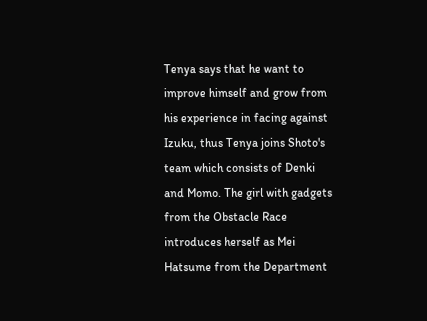Tenya says that he want to improve himself and grow from his experience in facing against Izuku, thus Tenya joins Shoto's team which consists of Denki and Momo. The girl with gadgets from the Obstacle Race introduces herself as Mei Hatsume from the Department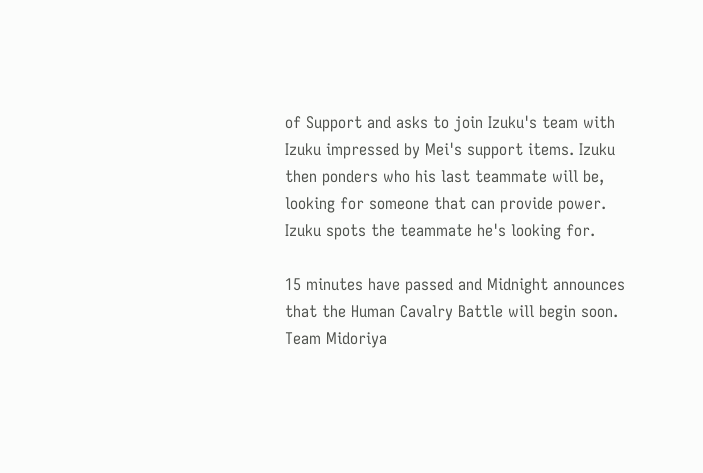of Support and asks to join Izuku's team with Izuku impressed by Mei's support items. Izuku then ponders who his last teammate will be, looking for someone that can provide power. Izuku spots the teammate he's looking for.

15 minutes have passed and Midnight announces that the Human Cavalry Battle will begin soon. Team Midoriya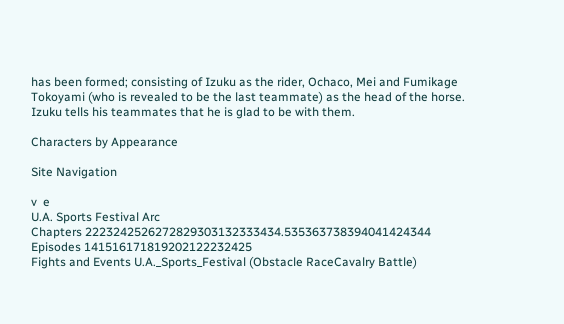has been formed; consisting of Izuku as the rider, Ochaco, Mei and Fumikage Tokoyami (who is revealed to be the last teammate) as the head of the horse. Izuku tells his teammates that he is glad to be with them.

Characters by Appearance

Site Navigation

v  e
U.A. Sports Festival Arc
Chapters 2223242526272829303132333434.535363738394041424344
Episodes 141516171819202122232425
Fights and Events U.A._Sports_Festival (Obstacle RaceCavalry Battle)